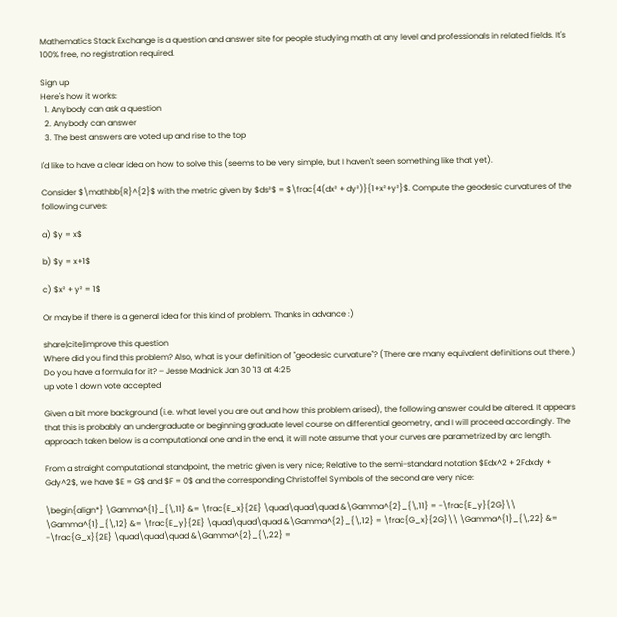Mathematics Stack Exchange is a question and answer site for people studying math at any level and professionals in related fields. It's 100% free, no registration required.

Sign up
Here's how it works:
  1. Anybody can ask a question
  2. Anybody can answer
  3. The best answers are voted up and rise to the top

I'd like to have a clear idea on how to solve this (seems to be very simple, but I haven't seen something like that yet).

Consider $\mathbb{R}^{2}$ with the metric given by $ds²$ = $\frac{4(dx² + dy²)}{1+x²+y²}$. Compute the geodesic curvatures of the following curves:

a) $y = x$

b) $y = x+1$

c) $x² + y² = 1$

Or maybe if there is a general idea for this kind of problem. Thanks in advance :)

share|cite|improve this question
Where did you find this problem? Also, what is your definition of "geodesic curvature"? (There are many equivalent definitions out there.) Do you have a formula for it? – Jesse Madnick Jan 30 '13 at 4:25
up vote 1 down vote accepted

Given a bit more background (i.e. what level you are out and how this problem arised), the following answer could be altered. It appears that this is probably an undergraduate or beginning graduate level course on differential geometry, and I will proceed accordingly. The approach taken below is a computational one and in the end, it will note assume that your curves are parametrized by arc length.

From a straight computational standpoint, the metric given is very nice; Relative to the semi-standard notation $Edx^2 + 2Fdxdy + Gdy^2$, we have $E = G$ and $F = 0$ and the corresponding Christoffel Symbols of the second are very nice:

\begin{align*} \Gamma^{1}_{\,11} &= \frac{E_x}{2E} \quad\quad\quad &\Gamma^{2}_{\,11} = -\frac{E_y}{2G}\\ \Gamma^{1}_{\,12} &= \frac{E_y}{2E} \quad\quad\quad &\Gamma^{2}_{\,12} = \frac{G_x}{2G}\\ \Gamma^{1}_{\,22} &= -\frac{G_x}{2E} \quad\quad\quad &\Gamma^{2}_{\,22} =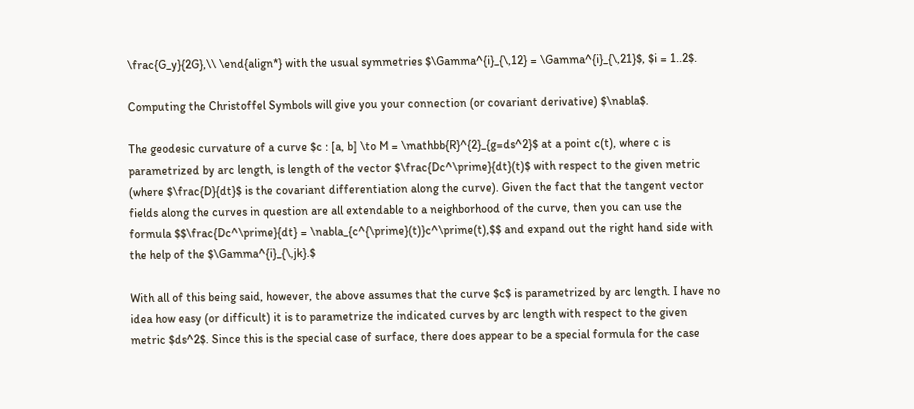\frac{G_y}{2G},\\ \end{align*} with the usual symmetries $\Gamma^{i}_{\,12} = \Gamma^{i}_{\,21}$, $i = 1..2$.

Computing the Christoffel Symbols will give you your connection (or covariant derivative) $\nabla$.

The geodesic curvature of a curve $c : [a, b] \to M = \mathbb{R}^{2}_{g=ds^2}$ at a point c(t), where c is parametrized by arc length, is length of the vector $\frac{Dc^\prime}{dt}(t)$ with respect to the given metric (where $\frac{D}{dt}$ is the covariant differentiation along the curve). Given the fact that the tangent vector fields along the curves in question are all extendable to a neighborhood of the curve, then you can use the formula $$\frac{Dc^\prime}{dt} = \nabla_{c^{\prime}(t)}c^\prime(t),$$ and expand out the right hand side with the help of the $\Gamma^{i}_{\,jk}.$

With all of this being said, however, the above assumes that the curve $c$ is parametrized by arc length. I have no idea how easy (or difficult) it is to parametrize the indicated curves by arc length with respect to the given metric $ds^2$. Since this is the special case of surface, there does appear to be a special formula for the case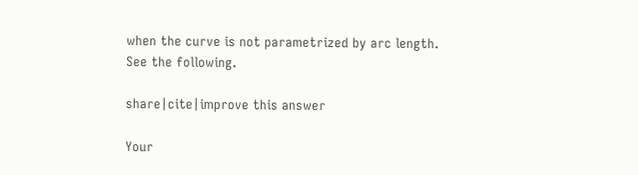when the curve is not parametrized by arc length. See the following.

share|cite|improve this answer

Your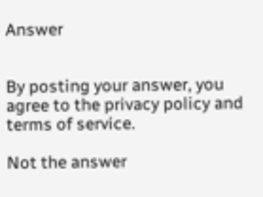Answer


By posting your answer, you agree to the privacy policy and terms of service.

Not the answer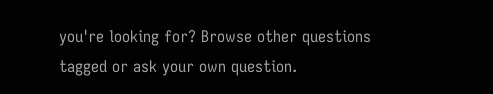you're looking for? Browse other questions tagged or ask your own question.